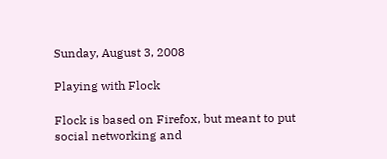Sunday, August 3, 2008

Playing with Flock

Flock is based on Firefox, but meant to put social networking and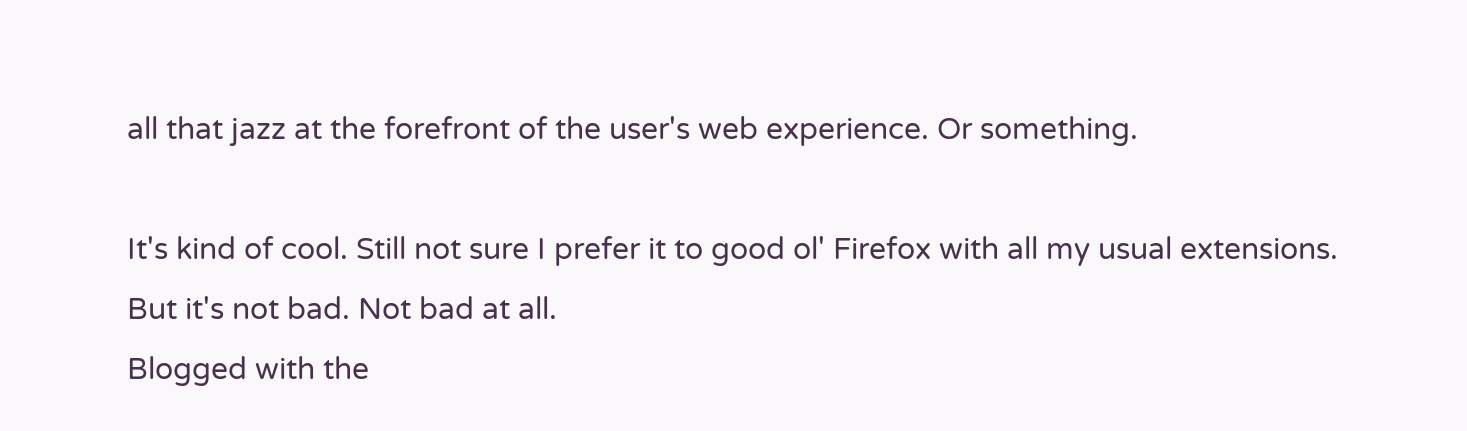all that jazz at the forefront of the user's web experience. Or something.

It's kind of cool. Still not sure I prefer it to good ol' Firefox with all my usual extensions. But it's not bad. Not bad at all.
Blogged with the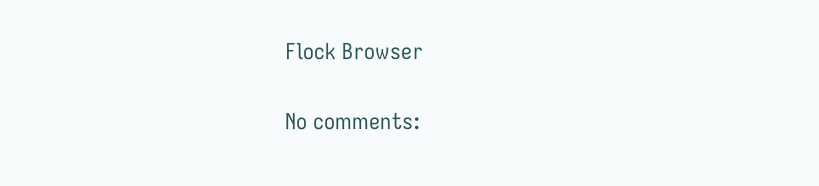Flock Browser

No comments: